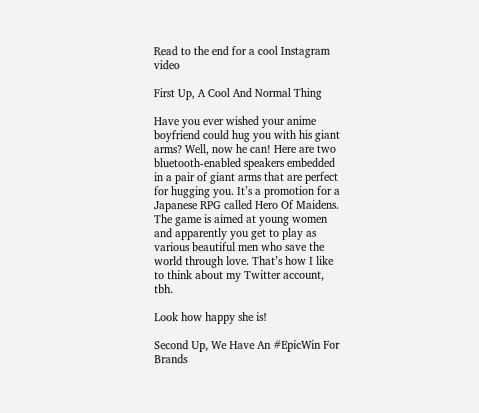Read to the end for a cool Instagram video

First Up, A Cool And Normal Thing

Have you ever wished your anime boyfriend could hug you with his giant arms? Well, now he can! Here are two bluetooth-enabled speakers embedded in a pair of giant arms that are perfect for hugging you. It’s a promotion for a Japanese RPG called Hero Of Maidens. The game is aimed at young women and apparently you get to play as various beautiful men who save the world through love. That’s how I like to think about my Twitter account, tbh.

Look how happy she is!

Second Up, We Have An #EpicWin For Brands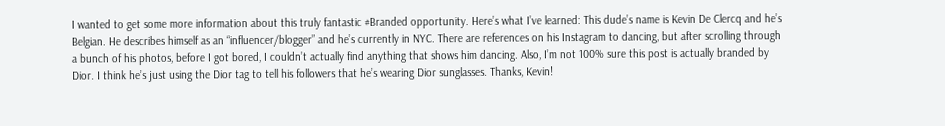I wanted to get some more information about this truly fantastic #Branded opportunity. Here’s what I’ve learned: This dude’s name is Kevin De Clercq and he’s Belgian. He describes himself as an “influencer/blogger” and he’s currently in NYC. There are references on his Instagram to dancing, but after scrolling through a bunch of his photos, before I got bored, I couldn’t actually find anything that shows him dancing. Also, I’m not 100% sure this post is actually branded by Dior. I think he’s just using the Dior tag to tell his followers that he’s wearing Dior sunglasses. Thanks, Kevin!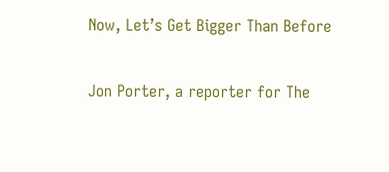Now, Let’s Get Bigger Than Before

Jon Porter, a reporter for The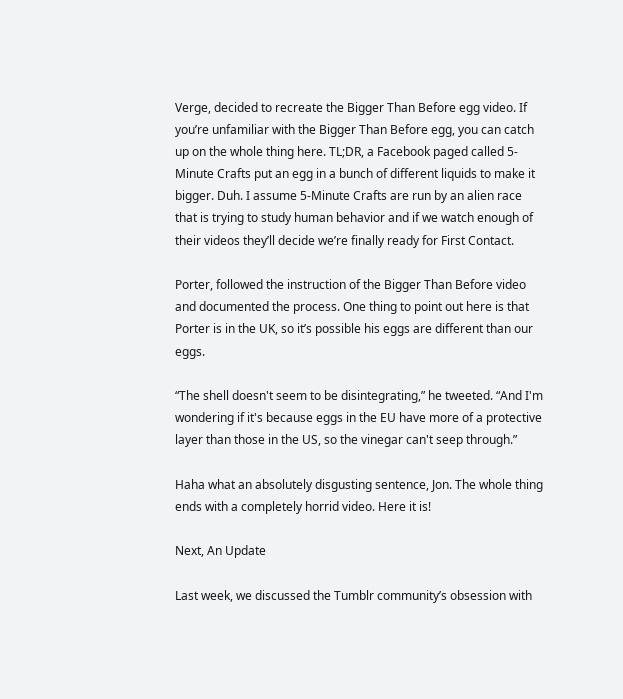Verge, decided to recreate the Bigger Than Before egg video. If you’re unfamiliar with the Bigger Than Before egg, you can catch up on the whole thing here. TL;DR, a Facebook paged called 5-Minute Crafts put an egg in a bunch of different liquids to make it bigger. Duh. I assume 5-Minute Crafts are run by an alien race that is trying to study human behavior and if we watch enough of their videos they’ll decide we’re finally ready for First Contact.

Porter, followed the instruction of the Bigger Than Before video and documented the process. One thing to point out here is that Porter is in the UK, so it’s possible his eggs are different than our eggs.

“The shell doesn't seem to be disintegrating,” he tweeted. “And I'm wondering if it's because eggs in the EU have more of a protective layer than those in the US, so the vinegar can't seep through.”

Haha what an absolutely disgusting sentence, Jon. The whole thing ends with a completely horrid video. Here it is!

Next, An Update

Last week, we discussed the Tumblr community’s obsession with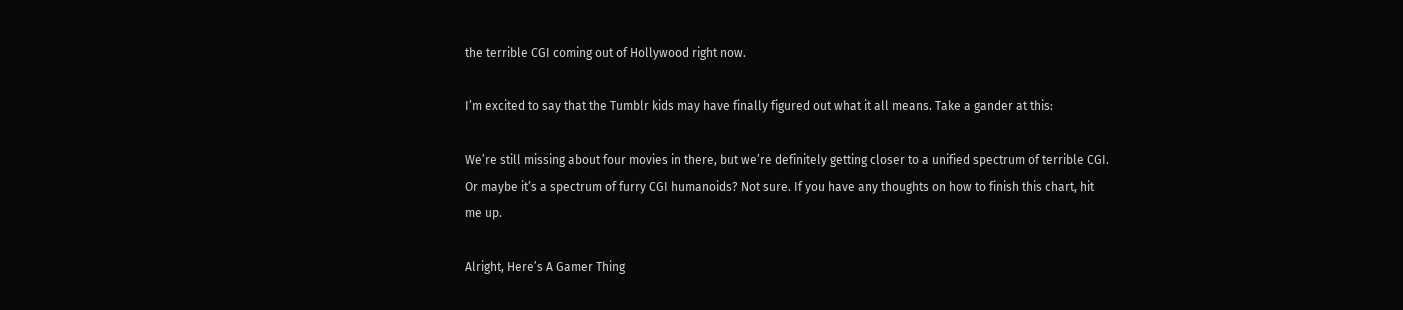the terrible CGI coming out of Hollywood right now.

I’m excited to say that the Tumblr kids may have finally figured out what it all means. Take a gander at this:

We’re still missing about four movies in there, but we’re definitely getting closer to a unified spectrum of terrible CGI. Or maybe it’s a spectrum of furry CGI humanoids? Not sure. If you have any thoughts on how to finish this chart, hit me up.

Alright, Here’s A Gamer Thing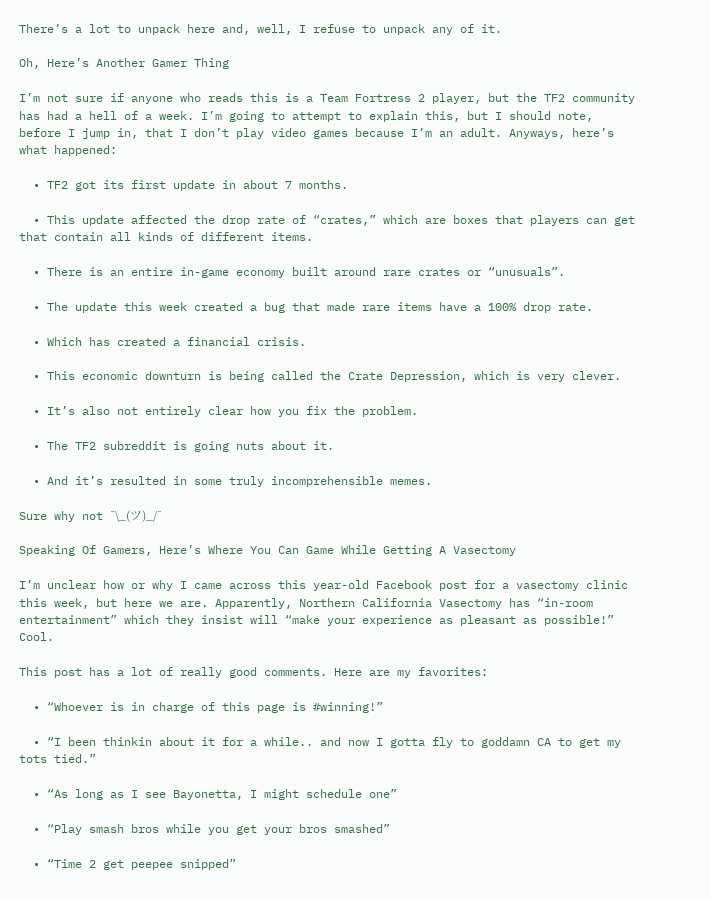There’s a lot to unpack here and, well, I refuse to unpack any of it.

Oh, Here’s Another Gamer Thing

I’m not sure if anyone who reads this is a Team Fortress 2 player, but the TF2 community has had a hell of a week. I’m going to attempt to explain this, but I should note, before I jump in, that I don’t play video games because I’m an adult. Anyways, here’s what happened:

  • TF2 got its first update in about 7 months.

  • This update affected the drop rate of “crates,” which are boxes that players can get that contain all kinds of different items.

  • There is an entire in-game economy built around rare crates or “unusuals”.

  • The update this week created a bug that made rare items have a 100% drop rate.

  • Which has created a financial crisis.

  • This economic downturn is being called the Crate Depression, which is very clever.

  • It’s also not entirely clear how you fix the problem.

  • The TF2 subreddit is going nuts about it.

  • And it’s resulted in some truly incomprehensible memes.

Sure why not ¯\_(ツ)_/¯

Speaking Of Gamers, Here’s Where You Can Game While Getting A Vasectomy

I’m unclear how or why I came across this year-old Facebook post for a vasectomy clinic this week, but here we are. Apparently, Northern California Vasectomy has “in-room entertainment” which they insist will “make your experience as pleasant as possible!” Cool.

This post has a lot of really good comments. Here are my favorites:

  • “Whoever is in charge of this page is #winning!”

  • “I been thinkin about it for a while.. and now I gotta fly to goddamn CA to get my tots tied.”

  • “As long as I see Bayonetta, I might schedule one”

  • “Play smash bros while you get your bros smashed”

  • “Time 2 get peepee snipped”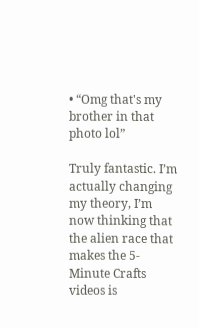• “Omg that's my brother in that photo lol”

Truly fantastic. I’m actually changing my theory, I’m now thinking that the alien race that makes the 5-Minute Crafts videos is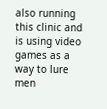also running this clinic and is using video games as a way to lure men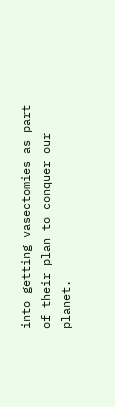into getting vasectomies as part of their plan to conquer our planet.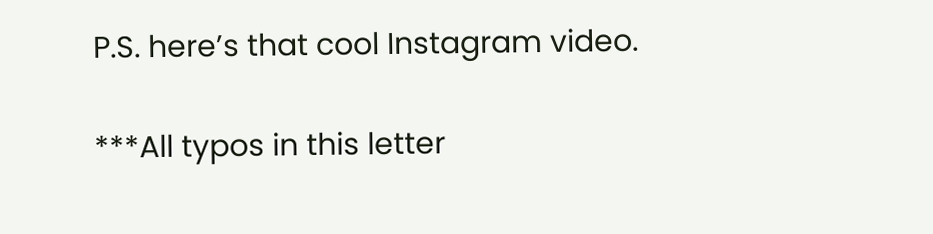P.S. here’s that cool Instagram video.

***All typos in this letter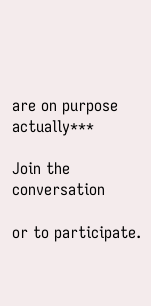are on purpose actually***

Join the conversation

or to participate.